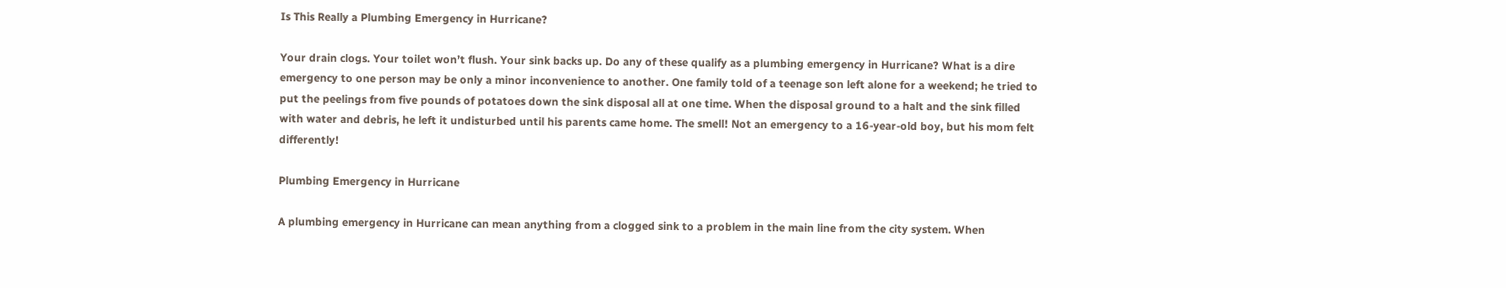Is This Really a Plumbing Emergency in Hurricane?

Your drain clogs. Your toilet won’t flush. Your sink backs up. Do any of these qualify as a plumbing emergency in Hurricane? What is a dire emergency to one person may be only a minor inconvenience to another. One family told of a teenage son left alone for a weekend; he tried to put the peelings from five pounds of potatoes down the sink disposal all at one time. When the disposal ground to a halt and the sink filled with water and debris, he left it undisturbed until his parents came home. The smell! Not an emergency to a 16-year-old boy, but his mom felt differently!

Plumbing Emergency in Hurricane

A plumbing emergency in Hurricane can mean anything from a clogged sink to a problem in the main line from the city system. When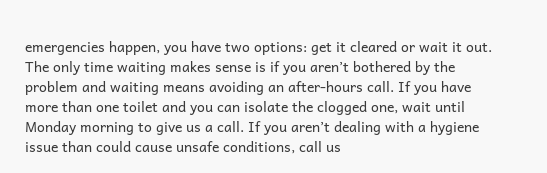emergencies happen, you have two options: get it cleared or wait it out. The only time waiting makes sense is if you aren’t bothered by the problem and waiting means avoiding an after-hours call. If you have more than one toilet and you can isolate the clogged one, wait until Monday morning to give us a call. If you aren’t dealing with a hygiene issue than could cause unsafe conditions, call us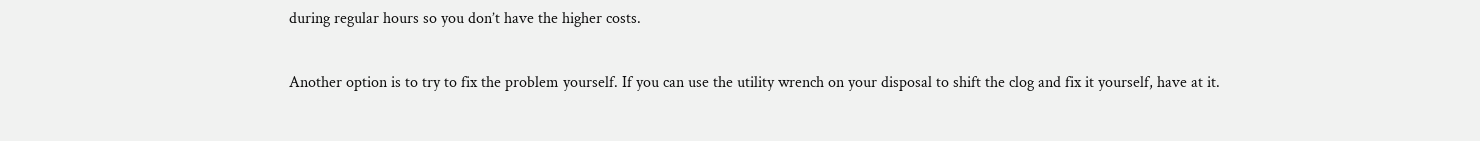during regular hours so you don’t have the higher costs.

Another option is to try to fix the problem yourself. If you can use the utility wrench on your disposal to shift the clog and fix it yourself, have at it.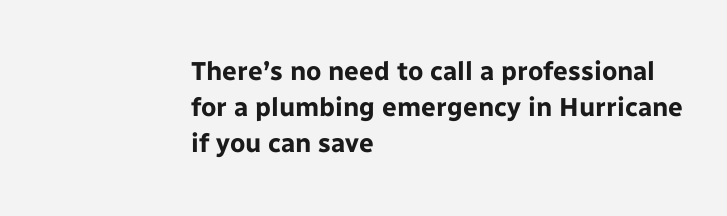There’s no need to call a professional for a plumbing emergency in Hurricane if you can save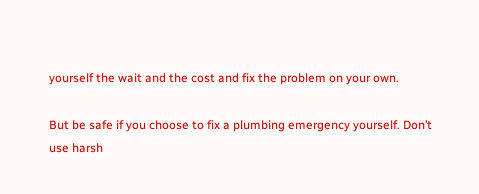yourself the wait and the cost and fix the problem on your own.

But be safe if you choose to fix a plumbing emergency yourself. Don’t use harsh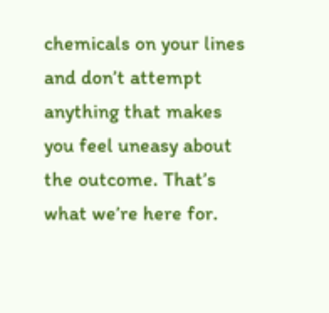chemicals on your lines and don’t attempt anything that makes you feel uneasy about the outcome. That’s what we’re here for.